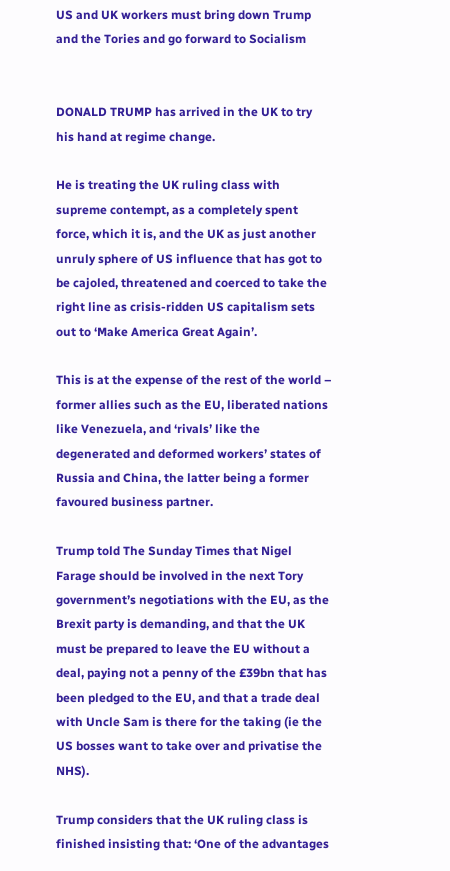US and UK workers must bring down Trump and the Tories and go forward to Socialism


DONALD TRUMP has arrived in the UK to try his hand at regime change.

He is treating the UK ruling class with supreme contempt, as a completely spent force, which it is, and the UK as just another unruly sphere of US influence that has got to be cajoled, threatened and coerced to take the right line as crisis-ridden US capitalism sets out to ‘Make America Great Again’.

This is at the expense of the rest of the world – former allies such as the EU, liberated nations like Venezuela, and ‘rivals’ like the degenerated and deformed workers’ states of Russia and China, the latter being a former favoured business partner.

Trump told The Sunday Times that Nigel Farage should be involved in the next Tory government’s negotiations with the EU, as the Brexit party is demanding, and that the UK must be prepared to leave the EU without a deal, paying not a penny of the £39bn that has been pledged to the EU, and that a trade deal with Uncle Sam is there for the taking (ie the US bosses want to take over and privatise the NHS).

Trump considers that the UK ruling class is finished insisting that: ‘One of the advantages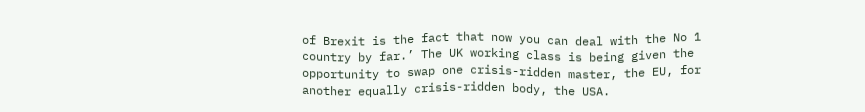of Brexit is the fact that now you can deal with the No 1 country by far.’ The UK working class is being given the opportunity to swap one crisis-ridden master, the EU, for another equally crisis-ridden body, the USA.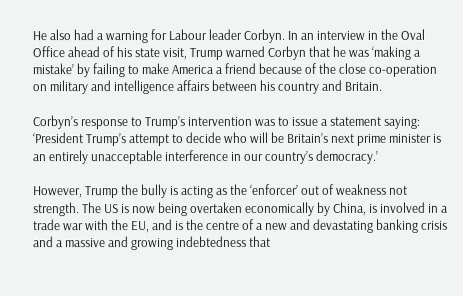He also had a warning for Labour leader Corbyn. In an interview in the Oval Office ahead of his state visit, Trump warned Corbyn that he was ‘making a mistake’ by failing to make America a friend because of the close co-operation on military and intelligence affairs between his country and Britain.

Corbyn’s response to Trump’s intervention was to issue a statement saying: ‘President Trump’s attempt to decide who will be Britain’s next prime minister is an entirely unacceptable interference in our country’s democracy.’

However, Trump the bully is acting as the ‘enforcer’ out of weakness not strength. The US is now being overtaken economically by China, is involved in a trade war with the EU, and is the centre of a new and devastating banking crisis and a massive and growing indebtedness that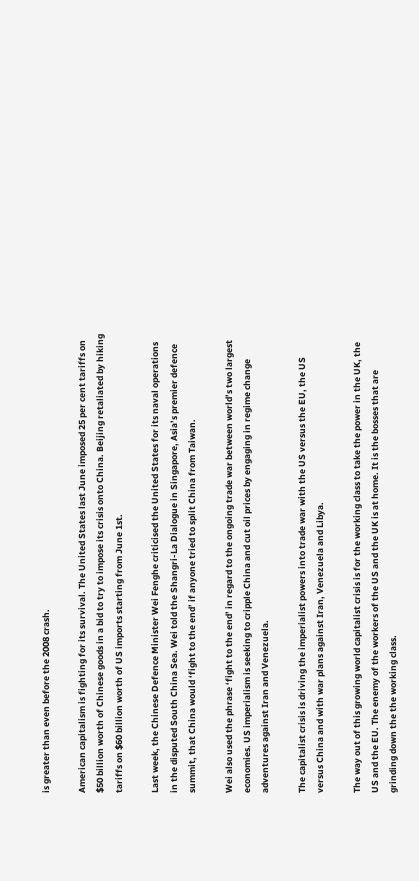is greater than even before the 2008 crash.

American capitalism is fighting for its survival. The United States last June imposed 25 per cent tariffs on $50 billion worth of Chinese goods in a bid to try to impose its crisis onto China. Beijing retaliated by hiking tariffs on $60 billion worth of US imports starting from June 1st.

Last week, the Chinese Defence Minister Wei Fenghe criticised the United States for its naval operations in the disputed South China Sea. Wei told the Shangri-La Dialogue in Singapore, Asia’s premier defence summit, that China would ‘fight to the end’ if anyone tried to split China from Taiwan.

Wei also used the phrase ‘fight to the end’ in regard to the ongoing trade war between world’s two largest economies. US imperialism is seeking to cripple China and cut oil prices by engaging in regime change adventures against Iran and Venezuela.

The capitalist crisis is driving the imperialist powers into trade war with the US versus the EU, the US versus China and with war plans against Iran, Venezuela and Libya.

The way out of this growing world capitalist crisis is for the working class to take the power in the UK, the US and the EU. The enemy of the workers of the US and the UK is at home. It is the bosses that are grinding down the the working class.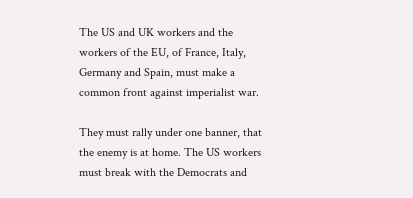The US and UK workers and the workers of the EU, of France, Italy, Germany and Spain, must make a common front against imperialist war.

They must rally under one banner, that the enemy is at home. The US workers must break with the Democrats and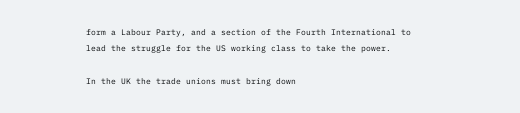form a Labour Party, and a section of the Fourth International to lead the struggle for the US working class to take the power.

In the UK the trade unions must bring down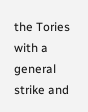the Tories with a general strike and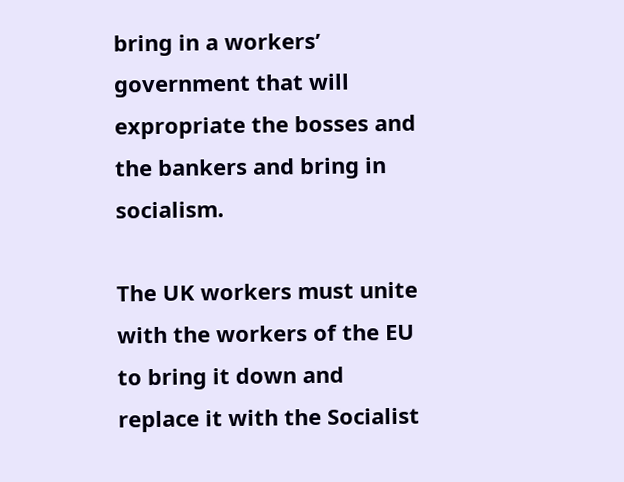bring in a workers’ government that will expropriate the bosses and the bankers and bring in socialism.

The UK workers must unite with the workers of the EU to bring it down and replace it with the Socialist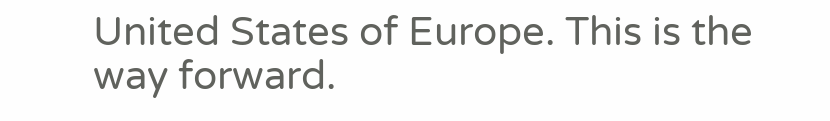United States of Europe. This is the way forward.